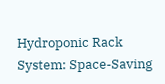Hydroponic Rack System: Space-Saving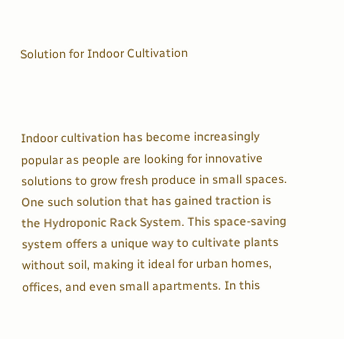Solution for Indoor Cultivation



Indoor cultivation has become increasingly popular as people are looking for innovative solutions to grow fresh produce in small spaces. One such solution that has gained traction is the Hydroponic Rack System. This space-saving system offers a unique way to cultivate plants without soil, making it ideal for urban homes, offices, and even small apartments. In this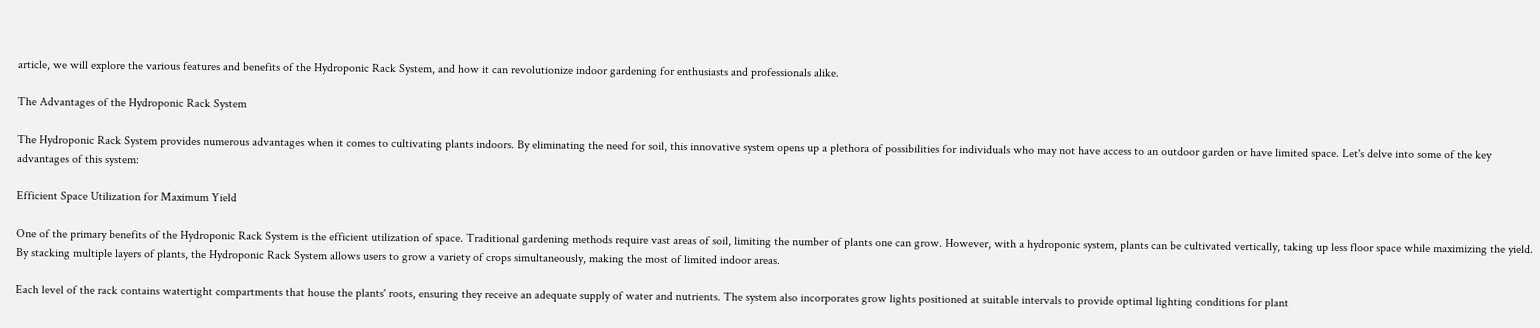article, we will explore the various features and benefits of the Hydroponic Rack System, and how it can revolutionize indoor gardening for enthusiasts and professionals alike.

The Advantages of the Hydroponic Rack System

The Hydroponic Rack System provides numerous advantages when it comes to cultivating plants indoors. By eliminating the need for soil, this innovative system opens up a plethora of possibilities for individuals who may not have access to an outdoor garden or have limited space. Let's delve into some of the key advantages of this system:

Efficient Space Utilization for Maximum Yield

One of the primary benefits of the Hydroponic Rack System is the efficient utilization of space. Traditional gardening methods require vast areas of soil, limiting the number of plants one can grow. However, with a hydroponic system, plants can be cultivated vertically, taking up less floor space while maximizing the yield. By stacking multiple layers of plants, the Hydroponic Rack System allows users to grow a variety of crops simultaneously, making the most of limited indoor areas.

Each level of the rack contains watertight compartments that house the plants' roots, ensuring they receive an adequate supply of water and nutrients. The system also incorporates grow lights positioned at suitable intervals to provide optimal lighting conditions for plant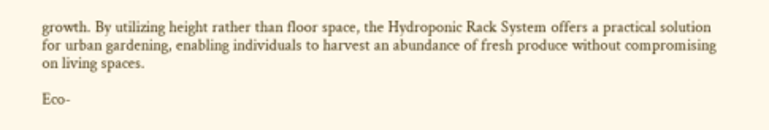growth. By utilizing height rather than floor space, the Hydroponic Rack System offers a practical solution for urban gardening, enabling individuals to harvest an abundance of fresh produce without compromising on living spaces.

Eco-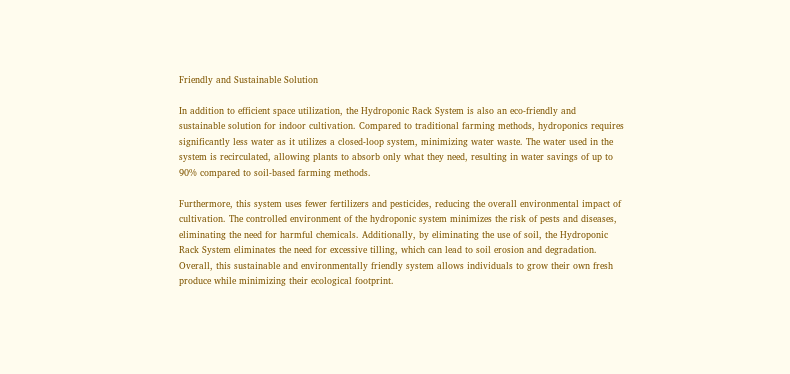Friendly and Sustainable Solution

In addition to efficient space utilization, the Hydroponic Rack System is also an eco-friendly and sustainable solution for indoor cultivation. Compared to traditional farming methods, hydroponics requires significantly less water as it utilizes a closed-loop system, minimizing water waste. The water used in the system is recirculated, allowing plants to absorb only what they need, resulting in water savings of up to 90% compared to soil-based farming methods.

Furthermore, this system uses fewer fertilizers and pesticides, reducing the overall environmental impact of cultivation. The controlled environment of the hydroponic system minimizes the risk of pests and diseases, eliminating the need for harmful chemicals. Additionally, by eliminating the use of soil, the Hydroponic Rack System eliminates the need for excessive tilling, which can lead to soil erosion and degradation. Overall, this sustainable and environmentally friendly system allows individuals to grow their own fresh produce while minimizing their ecological footprint.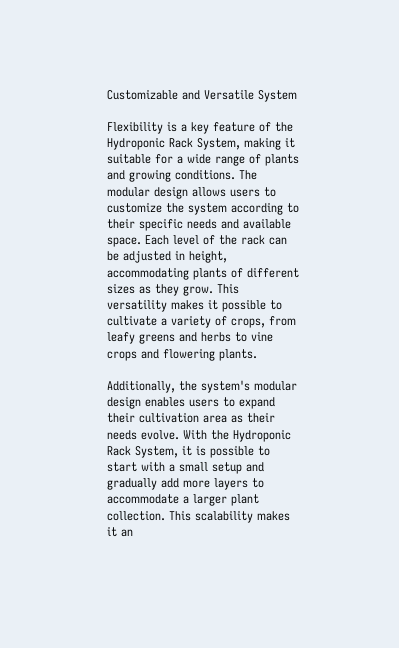Customizable and Versatile System

Flexibility is a key feature of the Hydroponic Rack System, making it suitable for a wide range of plants and growing conditions. The modular design allows users to customize the system according to their specific needs and available space. Each level of the rack can be adjusted in height, accommodating plants of different sizes as they grow. This versatility makes it possible to cultivate a variety of crops, from leafy greens and herbs to vine crops and flowering plants.

Additionally, the system's modular design enables users to expand their cultivation area as their needs evolve. With the Hydroponic Rack System, it is possible to start with a small setup and gradually add more layers to accommodate a larger plant collection. This scalability makes it an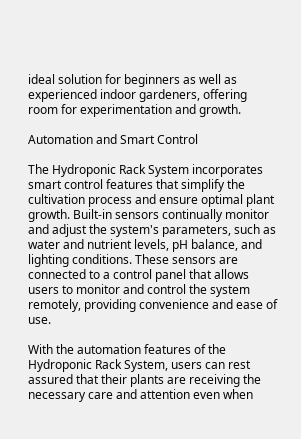ideal solution for beginners as well as experienced indoor gardeners, offering room for experimentation and growth.

Automation and Smart Control

The Hydroponic Rack System incorporates smart control features that simplify the cultivation process and ensure optimal plant growth. Built-in sensors continually monitor and adjust the system's parameters, such as water and nutrient levels, pH balance, and lighting conditions. These sensors are connected to a control panel that allows users to monitor and control the system remotely, providing convenience and ease of use.

With the automation features of the Hydroponic Rack System, users can rest assured that their plants are receiving the necessary care and attention even when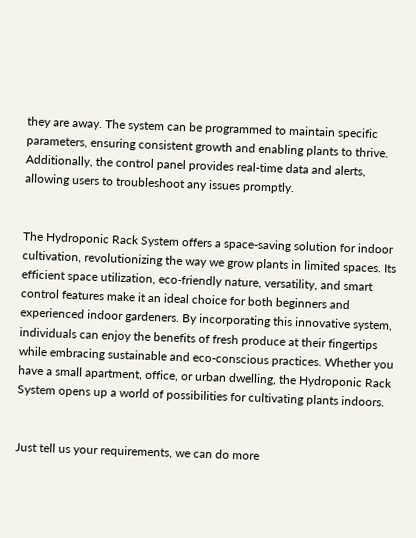they are away. The system can be programmed to maintain specific parameters, ensuring consistent growth and enabling plants to thrive. Additionally, the control panel provides real-time data and alerts, allowing users to troubleshoot any issues promptly.


The Hydroponic Rack System offers a space-saving solution for indoor cultivation, revolutionizing the way we grow plants in limited spaces. Its efficient space utilization, eco-friendly nature, versatility, and smart control features make it an ideal choice for both beginners and experienced indoor gardeners. By incorporating this innovative system, individuals can enjoy the benefits of fresh produce at their fingertips while embracing sustainable and eco-conscious practices. Whether you have a small apartment, office, or urban dwelling, the Hydroponic Rack System opens up a world of possibilities for cultivating plants indoors.


Just tell us your requirements, we can do more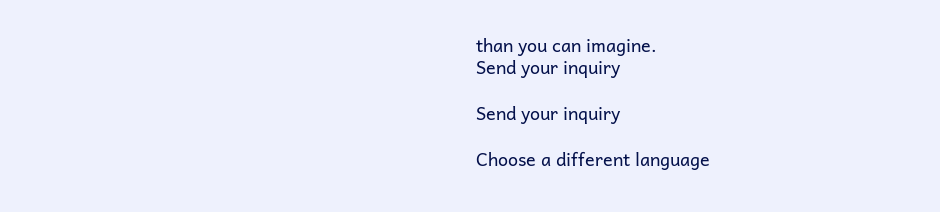than you can imagine.
Send your inquiry

Send your inquiry

Choose a different language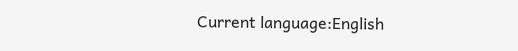Current language:English